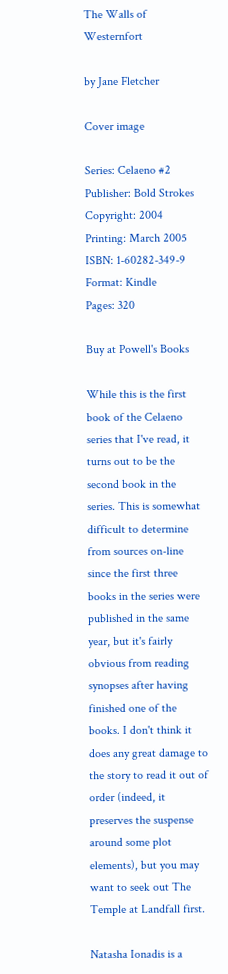The Walls of Westernfort

by Jane Fletcher

Cover image

Series: Celaeno #2
Publisher: Bold Strokes
Copyright: 2004
Printing: March 2005
ISBN: 1-60282-349-9
Format: Kindle
Pages: 320

Buy at Powell's Books

While this is the first book of the Celaeno series that I've read, it turns out to be the second book in the series. This is somewhat difficult to determine from sources on-line since the first three books in the series were published in the same year, but it's fairly obvious from reading synopses after having finished one of the books. I don't think it does any great damage to the story to read it out of order (indeed, it preserves the suspense around some plot elements), but you may want to seek out The Temple at Landfall first.

Natasha Ionadis is a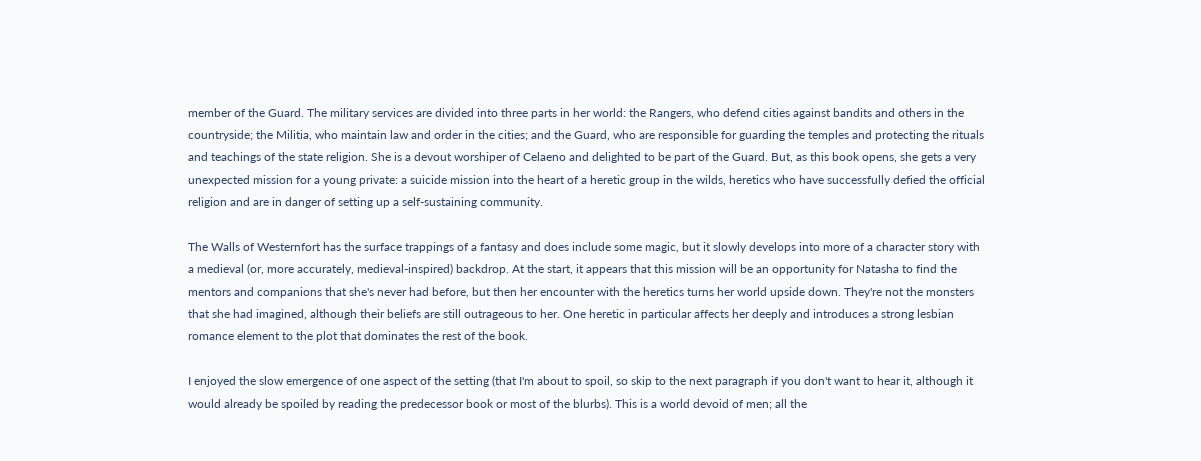member of the Guard. The military services are divided into three parts in her world: the Rangers, who defend cities against bandits and others in the countryside; the Militia, who maintain law and order in the cities; and the Guard, who are responsible for guarding the temples and protecting the rituals and teachings of the state religion. She is a devout worshiper of Celaeno and delighted to be part of the Guard. But, as this book opens, she gets a very unexpected mission for a young private: a suicide mission into the heart of a heretic group in the wilds, heretics who have successfully defied the official religion and are in danger of setting up a self-sustaining community.

The Walls of Westernfort has the surface trappings of a fantasy and does include some magic, but it slowly develops into more of a character story with a medieval (or, more accurately, medieval-inspired) backdrop. At the start, it appears that this mission will be an opportunity for Natasha to find the mentors and companions that she's never had before, but then her encounter with the heretics turns her world upside down. They're not the monsters that she had imagined, although their beliefs are still outrageous to her. One heretic in particular affects her deeply and introduces a strong lesbian romance element to the plot that dominates the rest of the book.

I enjoyed the slow emergence of one aspect of the setting (that I'm about to spoil, so skip to the next paragraph if you don't want to hear it, although it would already be spoiled by reading the predecessor book or most of the blurbs). This is a world devoid of men; all the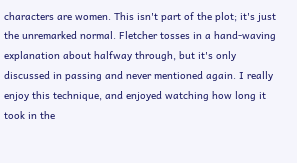characters are women. This isn't part of the plot; it's just the unremarked normal. Fletcher tosses in a hand-waving explanation about halfway through, but it's only discussed in passing and never mentioned again. I really enjoy this technique, and enjoyed watching how long it took in the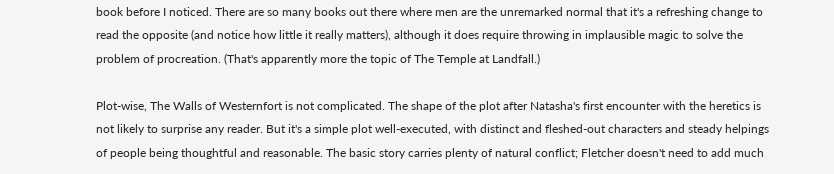book before I noticed. There are so many books out there where men are the unremarked normal that it's a refreshing change to read the opposite (and notice how little it really matters), although it does require throwing in implausible magic to solve the problem of procreation. (That's apparently more the topic of The Temple at Landfall.)

Plot-wise, The Walls of Westernfort is not complicated. The shape of the plot after Natasha's first encounter with the heretics is not likely to surprise any reader. But it's a simple plot well-executed, with distinct and fleshed-out characters and steady helpings of people being thoughtful and reasonable. The basic story carries plenty of natural conflict; Fletcher doesn't need to add much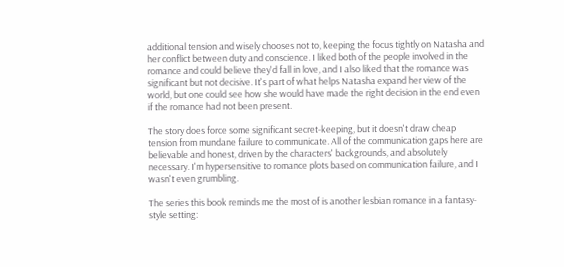additional tension and wisely chooses not to, keeping the focus tightly on Natasha and her conflict between duty and conscience. I liked both of the people involved in the romance and could believe they'd fall in love, and I also liked that the romance was significant but not decisive. It's part of what helps Natasha expand her view of the world, but one could see how she would have made the right decision in the end even if the romance had not been present.

The story does force some significant secret-keeping, but it doesn't draw cheap tension from mundane failure to communicate. All of the communication gaps here are believable and honest, driven by the characters' backgrounds, and absolutely necessary. I'm hypersensitive to romance plots based on communication failure, and I wasn't even grumbling.

The series this book reminds me the most of is another lesbian romance in a fantasy-style setting: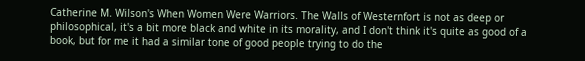Catherine M. Wilson's When Women Were Warriors. The Walls of Westernfort is not as deep or philosophical, it's a bit more black and white in its morality, and I don't think it's quite as good of a book, but for me it had a similar tone of good people trying to do the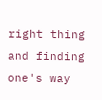right thing and finding one's way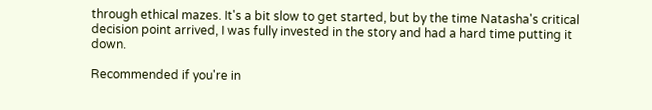through ethical mazes. It's a bit slow to get started, but by the time Natasha's critical decision point arrived, I was fully invested in the story and had a hard time putting it down.

Recommended if you're in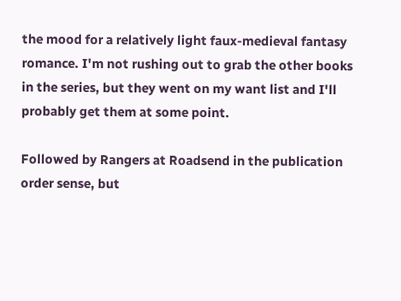the mood for a relatively light faux-medieval fantasy romance. I'm not rushing out to grab the other books in the series, but they went on my want list and I'll probably get them at some point.

Followed by Rangers at Roadsend in the publication order sense, but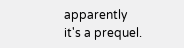apparently it's a prequel.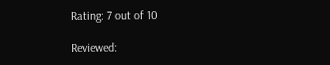Rating: 7 out of 10

Reviewed: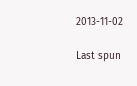2013-11-02

Last spun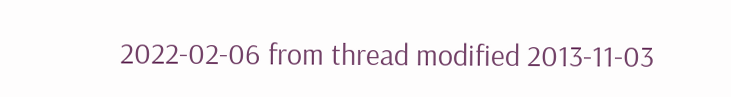2022-02-06 from thread modified 2013-11-03